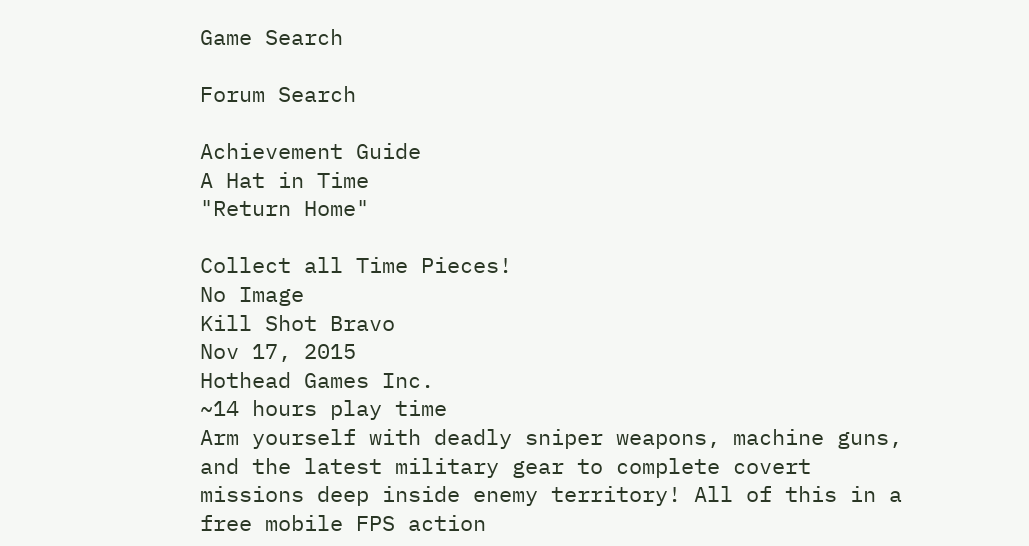Game Search

Forum Search

Achievement Guide
A Hat in Time
"Return Home"

Collect all Time Pieces!
No Image
Kill Shot Bravo
Nov 17, 2015
Hothead Games Inc.
~14 hours play time
Arm yourself with deadly sniper weapons, machine guns, and the latest military gear to complete covert missions deep inside enemy territory! All of this in a free mobile FPS action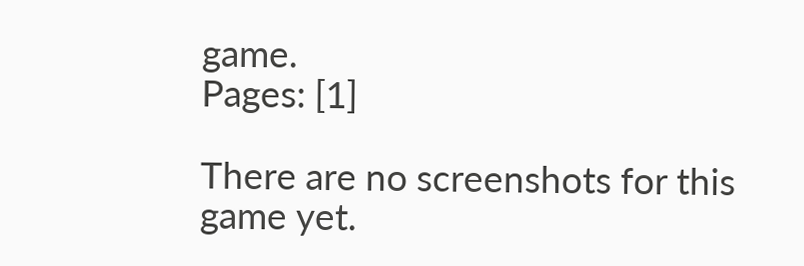game.
Pages: [1]

There are no screenshots for this game yet.